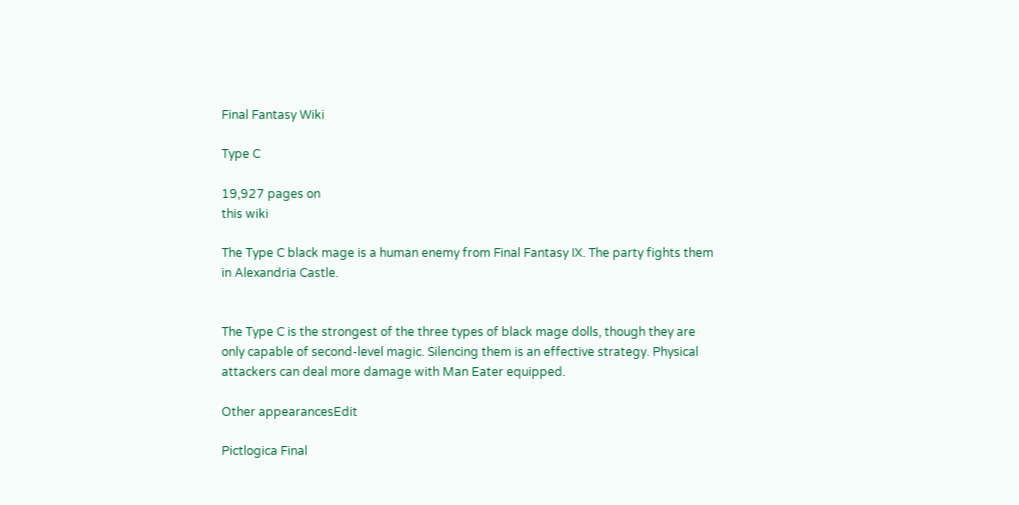Final Fantasy Wiki

Type C

19,927 pages on
this wiki

The Type C black mage is a human enemy from Final Fantasy IX. The party fights them in Alexandria Castle.


The Type C is the strongest of the three types of black mage dolls, though they are only capable of second-level magic. Silencing them is an effective strategy. Physical attackers can deal more damage with Man Eater equipped.

Other appearancesEdit

Pictlogica Final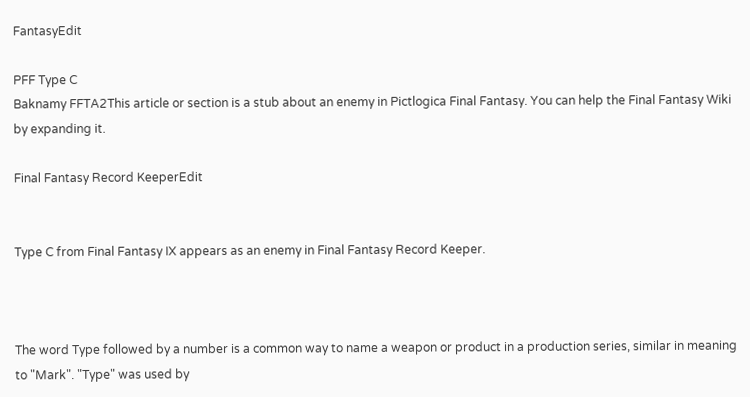FantasyEdit

PFF Type C
Baknamy FFTA2This article or section is a stub about an enemy in Pictlogica Final Fantasy. You can help the Final Fantasy Wiki by expanding it.

Final Fantasy Record KeeperEdit


Type C from Final Fantasy IX appears as an enemy in Final Fantasy Record Keeper.



The word Type followed by a number is a common way to name a weapon or product in a production series, similar in meaning to "Mark". "Type" was used by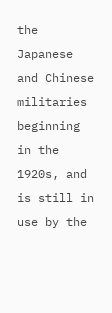the Japanese and Chinese militaries beginning in the 1920s, and is still in use by the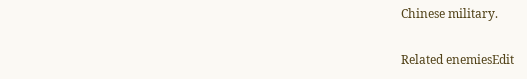Chinese military.

Related enemiesEdit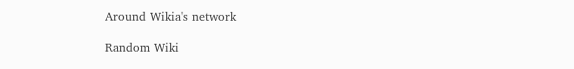Around Wikia's network

Random Wiki